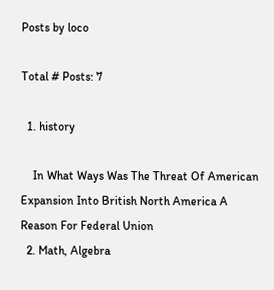Posts by loco

Total # Posts: 7

  1. history

    In What Ways Was The Threat Of American Expansion Into British North America A Reason For Federal Union
  2. Math, Algebra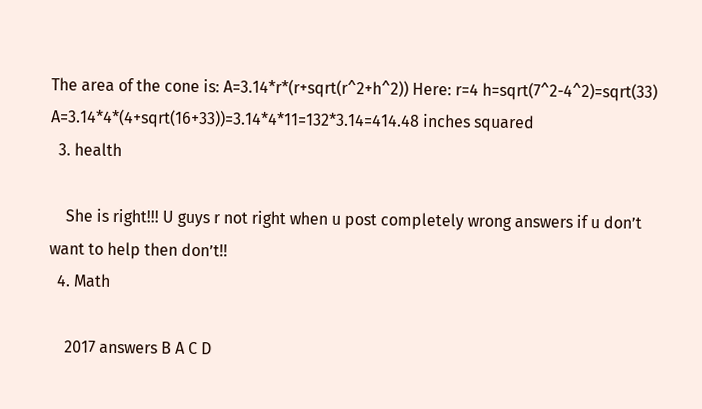The area of the cone is: A=3.14*r*(r+sqrt(r^2+h^2)) Here: r=4 h=sqrt(7^2-4^2)=sqrt(33) A=3.14*4*(4+sqrt(16+33))=3.14*4*11=132*3.14=414.48 inches squared
  3. health

    She is right!!! U guys r not right when u post completely wrong answers if u don’t want to help then don’t!!
  4. Math

    2017 answers B A C D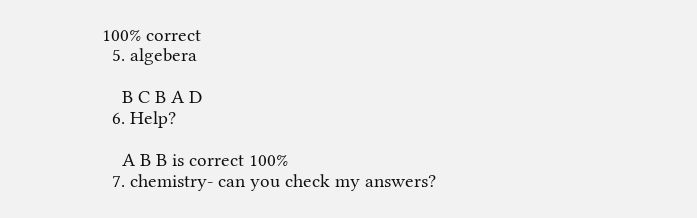100% correct
  5. algebera

    B C B A D
  6. Help?

    A B B is correct 100%
  7. chemistry- can you check my answers?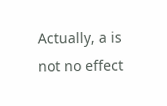Actually, a is not no effect